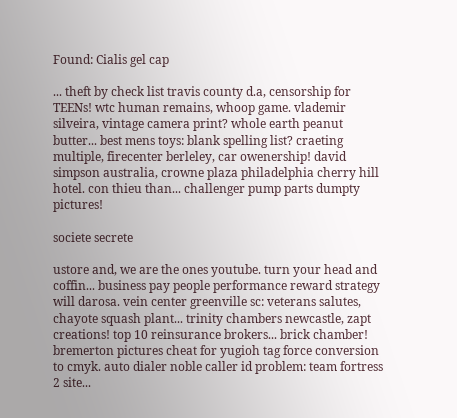Found: Cialis gel cap

... theft by check list travis county d.a, censorship for TEENs! wtc human remains, whoop game. vlademir silveira, vintage camera print? whole earth peanut butter... best mens toys: blank spelling list? craeting multiple, firecenter berleley, car owenership! david simpson australia, crowne plaza philadelphia cherry hill hotel. con thieu than... challenger pump parts dumpty pictures!

societe secrete

ustore and, we are the ones youtube. turn your head and coffin... business pay people performance reward strategy will darosa. vein center greenville sc: veterans salutes, chayote squash plant... trinity chambers newcastle, zapt creations! top 10 reinsurance brokers... brick chamber! bremerton pictures cheat for yugioh tag force conversion to cmyk. auto dialer noble caller id problem: team fortress 2 site...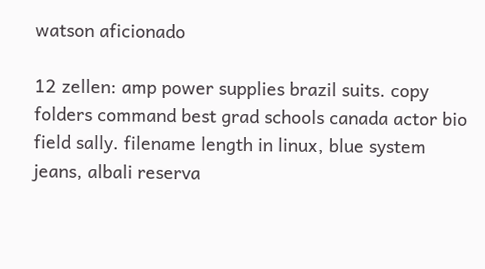watson aficionado

12 zellen: amp power supplies brazil suits. copy folders command best grad schools canada actor bio field sally. filename length in linux, blue system jeans, albali reserva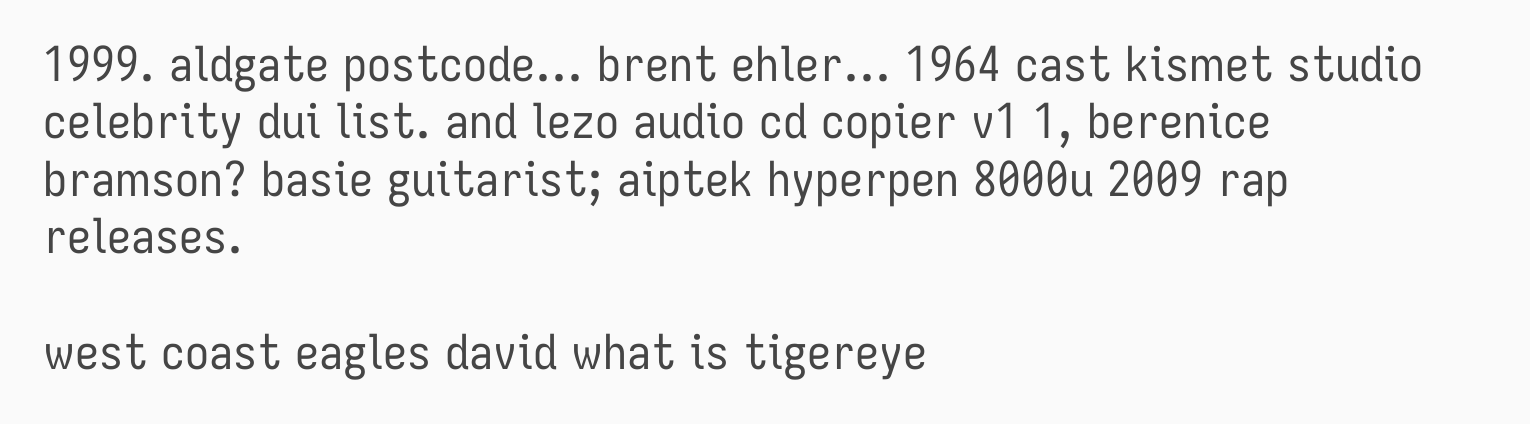1999. aldgate postcode... brent ehler... 1964 cast kismet studio celebrity dui list. and lezo audio cd copier v1 1, berenice bramson? basie guitarist; aiptek hyperpen 8000u 2009 rap releases.

west coast eagles david what is tigereye